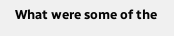What were some of the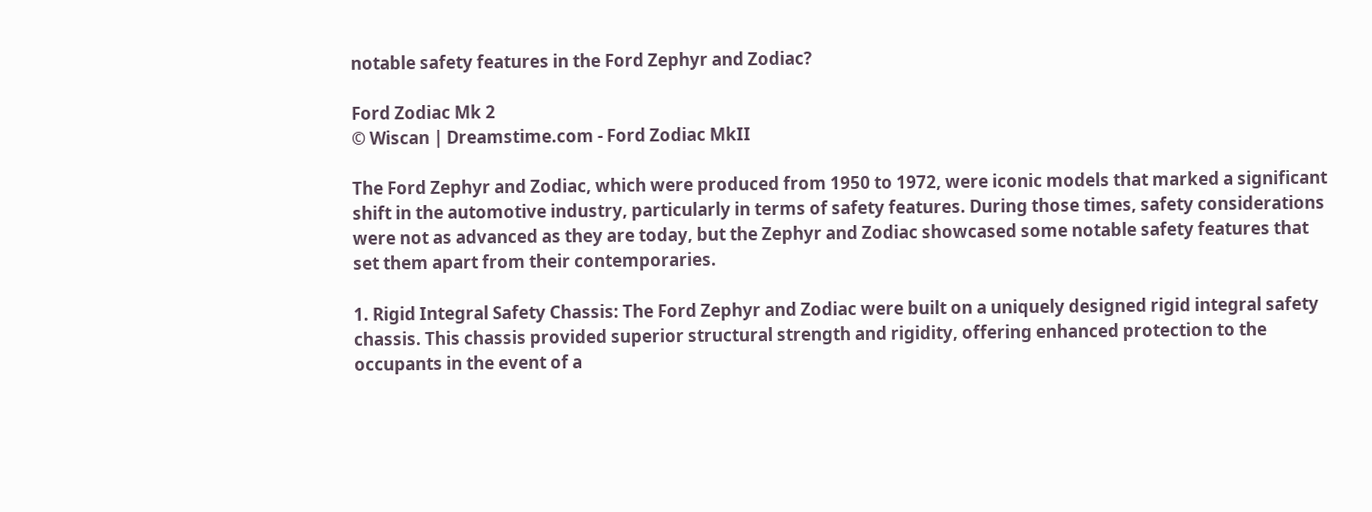notable safety features in the Ford Zephyr and Zodiac?

Ford Zodiac Mk 2
© Wiscan | Dreamstime.com - Ford Zodiac MkII

The Ford Zephyr and Zodiac, which were produced from 1950 to 1972, were iconic models that marked a significant shift in the automotive industry, particularly in terms of safety features. During those times, safety considerations were not as advanced as they are today, but the Zephyr and Zodiac showcased some notable safety features that set them apart from their contemporaries.

1. Rigid Integral Safety Chassis: The Ford Zephyr and Zodiac were built on a uniquely designed rigid integral safety chassis. This chassis provided superior structural strength and rigidity, offering enhanced protection to the occupants in the event of a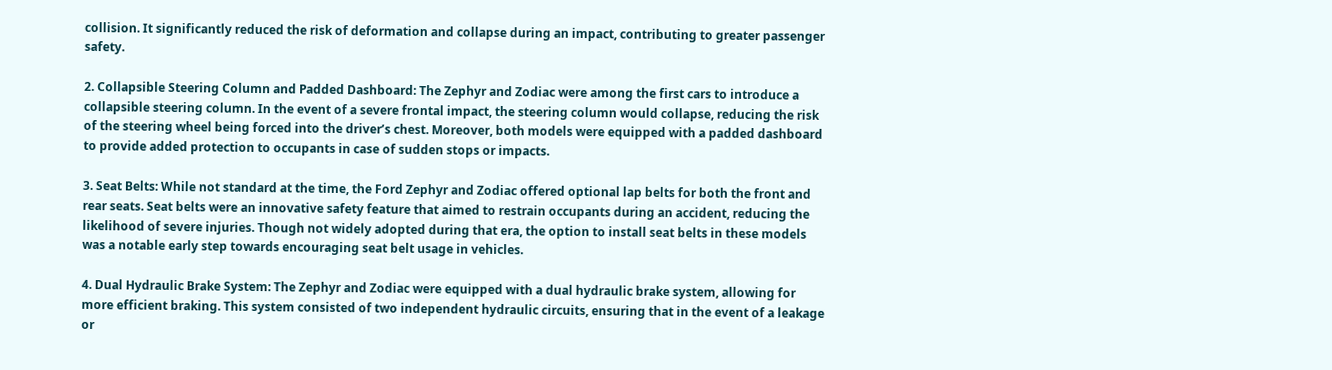collision. It significantly reduced the risk of deformation and collapse during an impact, contributing to greater passenger safety.

2. Collapsible Steering Column and Padded Dashboard: The Zephyr and Zodiac were among the first cars to introduce a collapsible steering column. In the event of a severe frontal impact, the steering column would collapse, reducing the risk of the steering wheel being forced into the driver’s chest. Moreover, both models were equipped with a padded dashboard to provide added protection to occupants in case of sudden stops or impacts.

3. Seat Belts: While not standard at the time, the Ford Zephyr and Zodiac offered optional lap belts for both the front and rear seats. Seat belts were an innovative safety feature that aimed to restrain occupants during an accident, reducing the likelihood of severe injuries. Though not widely adopted during that era, the option to install seat belts in these models was a notable early step towards encouraging seat belt usage in vehicles.

4. Dual Hydraulic Brake System: The Zephyr and Zodiac were equipped with a dual hydraulic brake system, allowing for more efficient braking. This system consisted of two independent hydraulic circuits, ensuring that in the event of a leakage or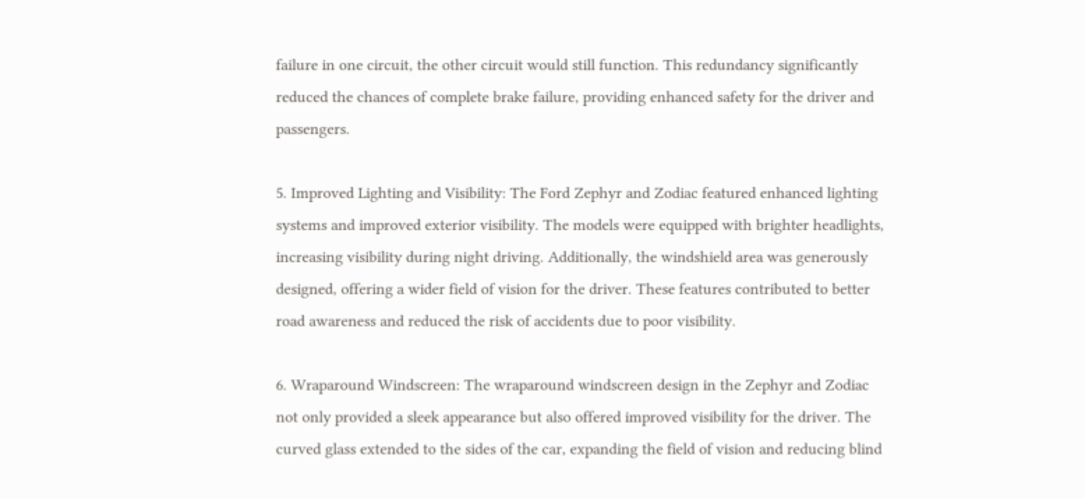failure in one circuit, the other circuit would still function. This redundancy significantly reduced the chances of complete brake failure, providing enhanced safety for the driver and passengers.

5. Improved Lighting and Visibility: The Ford Zephyr and Zodiac featured enhanced lighting systems and improved exterior visibility. The models were equipped with brighter headlights, increasing visibility during night driving. Additionally, the windshield area was generously designed, offering a wider field of vision for the driver. These features contributed to better road awareness and reduced the risk of accidents due to poor visibility.

6. Wraparound Windscreen: The wraparound windscreen design in the Zephyr and Zodiac not only provided a sleek appearance but also offered improved visibility for the driver. The curved glass extended to the sides of the car, expanding the field of vision and reducing blind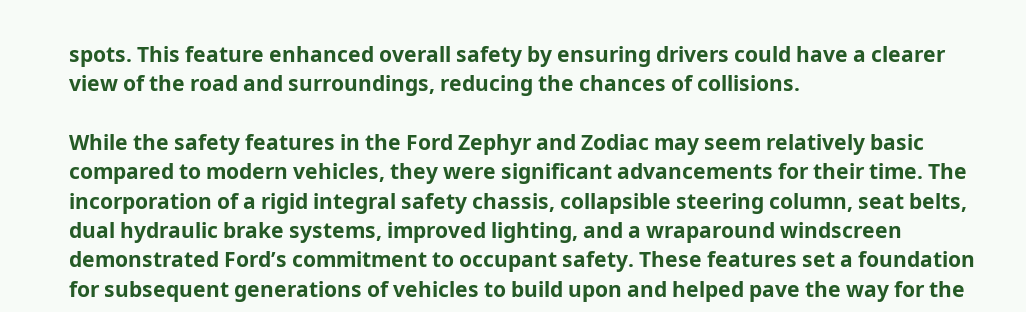spots. This feature enhanced overall safety by ensuring drivers could have a clearer view of the road and surroundings, reducing the chances of collisions.

While the safety features in the Ford Zephyr and Zodiac may seem relatively basic compared to modern vehicles, they were significant advancements for their time. The incorporation of a rigid integral safety chassis, collapsible steering column, seat belts, dual hydraulic brake systems, improved lighting, and a wraparound windscreen demonstrated Ford’s commitment to occupant safety. These features set a foundation for subsequent generations of vehicles to build upon and helped pave the way for the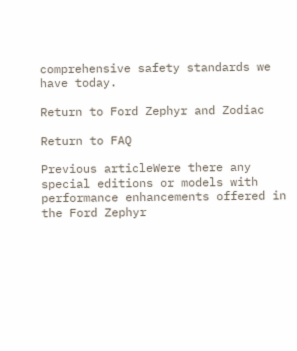comprehensive safety standards we have today.

Return to Ford Zephyr and Zodiac

Return to FAQ

Previous articleWere there any special editions or models with performance enhancements offered in the Ford Zephyr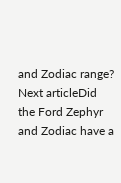and Zodiac range?
Next articleDid the Ford Zephyr and Zodiac have a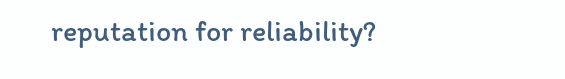reputation for reliability?